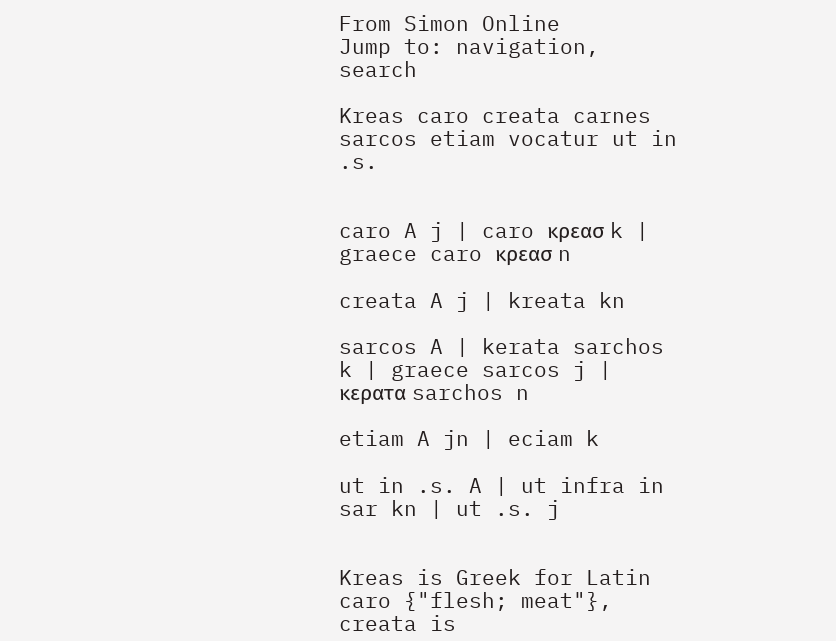From Simon Online
Jump to: navigation, search

Kreas caro creata carnes sarcos etiam vocatur ut in .s.


caro A j | caro κρεασ k | graece caro κρεασ n

creata A j | kreata kn

sarcos A | kerata sarchos k | graece sarcos j | κερατα sarchos n

etiam A jn | eciam k

ut in .s. A | ut infra in sar kn | ut .s. j


Kreas is Greek for Latin caro {"flesh; meat"}, creata is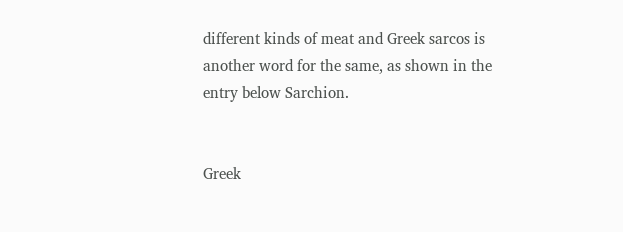different kinds of meat and Greek sarcos is another word for the same, as shown in the entry below Sarchion.


Greek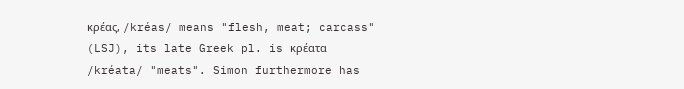κρέας, /kréas/ means "flesh, meat; carcass" (LSJ), its late Greek pl. is κρέατα /kréata/ "meats". Simon furthermore has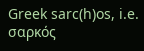Greek sarc(h)os, i.e. σαρκός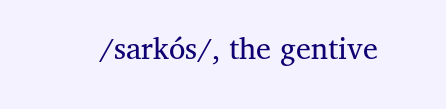/sarkós/, the gentive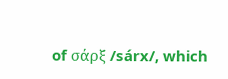of σάρξ /sárx/, which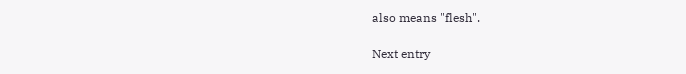also means "flesh".

Next entry